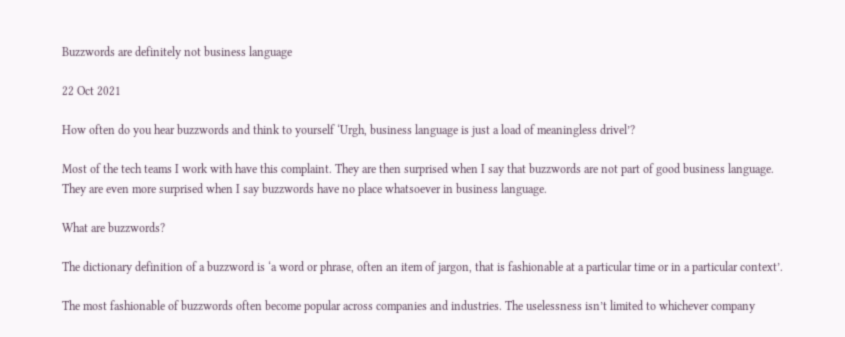Buzzwords are definitely not business language

22 Oct 2021

How often do you hear buzzwords and think to yourself ‘Urgh, business language is just a load of meaningless drivel’?

Most of the tech teams I work with have this complaint. They are then surprised when I say that buzzwords are not part of good business language. They are even more surprised when I say buzzwords have no place whatsoever in business language.

What are buzzwords?

The dictionary definition of a buzzword is ‘a word or phrase, often an item of jargon, that is fashionable at a particular time or in a particular context’.

The most fashionable of buzzwords often become popular across companies and industries. The uselessness isn’t limited to whichever company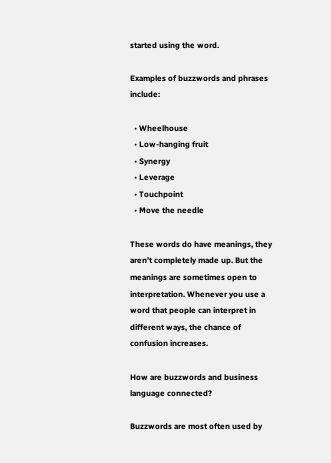started using the word.

Examples of buzzwords and phrases include:

  • Wheelhouse
  • Low-hanging fruit
  • Synergy
  • Leverage
  • Touchpoint
  • Move the needle

These words do have meanings, they aren’t completely made up. But the meanings are sometimes open to interpretation. Whenever you use a word that people can interpret in different ways, the chance of confusion increases.

How are buzzwords and business language connected?

Buzzwords are most often used by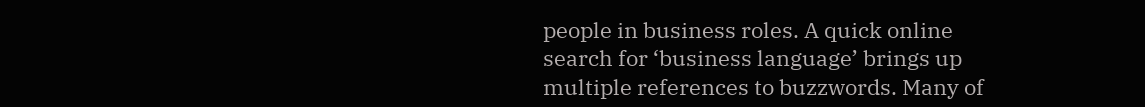people in business roles. A quick online search for ‘business language’ brings up multiple references to buzzwords. Many of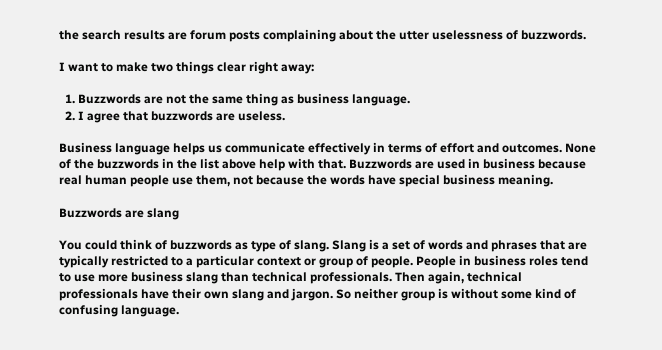the search results are forum posts complaining about the utter uselessness of buzzwords.

I want to make two things clear right away:

  1. Buzzwords are not the same thing as business language.
  2. I agree that buzzwords are useless.

Business language helps us communicate effectively in terms of effort and outcomes. None of the buzzwords in the list above help with that. Buzzwords are used in business because real human people use them, not because the words have special business meaning.

Buzzwords are slang

You could think of buzzwords as type of slang. Slang is a set of words and phrases that are typically restricted to a particular context or group of people. People in business roles tend to use more business slang than technical professionals. Then again, technical professionals have their own slang and jargon. So neither group is without some kind of confusing language.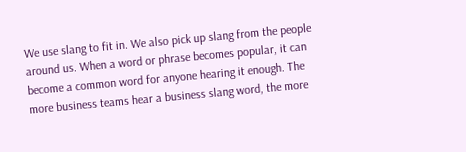We use slang to fit in. We also pick up slang from the people around us. When a word or phrase becomes popular, it can become a common word for anyone hearing it enough. The more business teams hear a business slang word, the more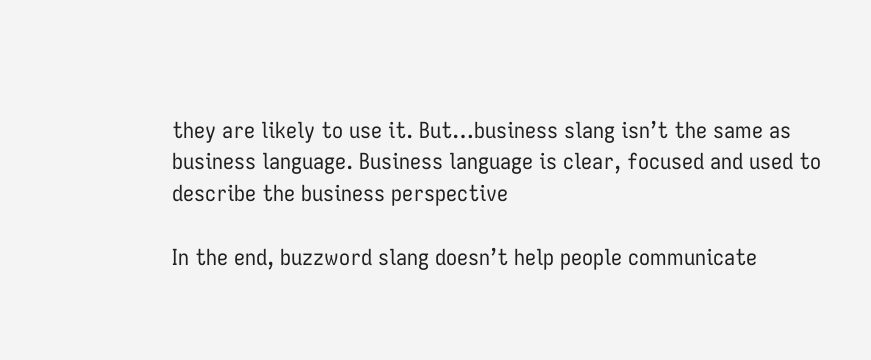they are likely to use it. But…business slang isn’t the same as business language. Business language is clear, focused and used to describe the business perspective

In the end, buzzword slang doesn’t help people communicate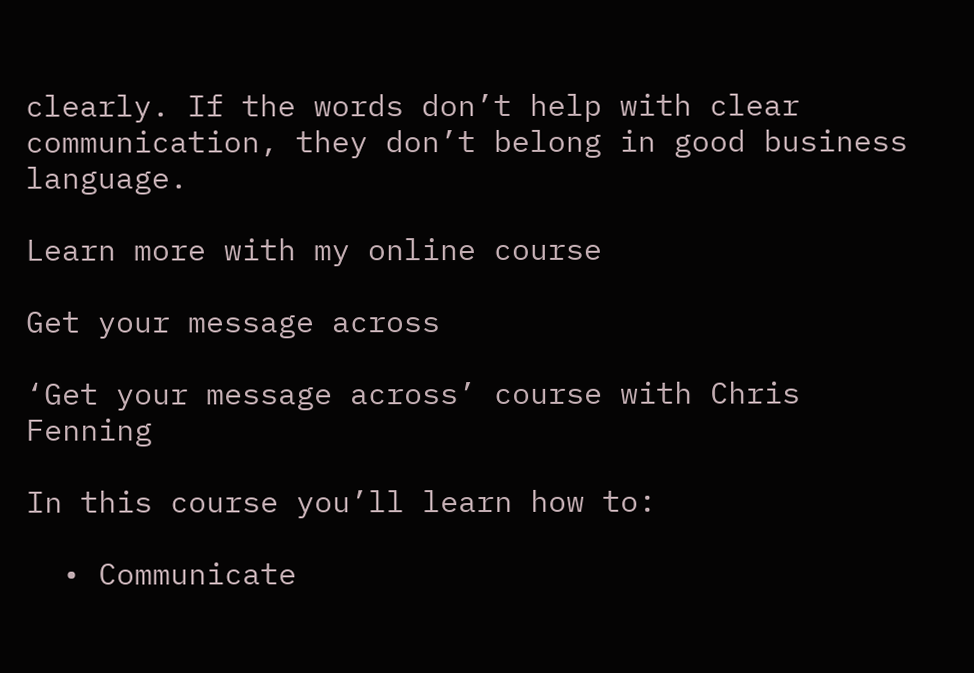clearly. If the words don’t help with clear communication, they don’t belong in good business language.

Learn more with my online course

Get your message across

‘Get your message across’ course with Chris Fenning

In this course you’ll learn how to:

  • Communicate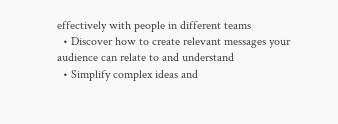effectively with people in different teams
  • Discover how to create relevant messages your audience can relate to and understand
  • Simplify complex ideas and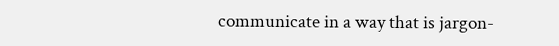communicate in a way that is jargon-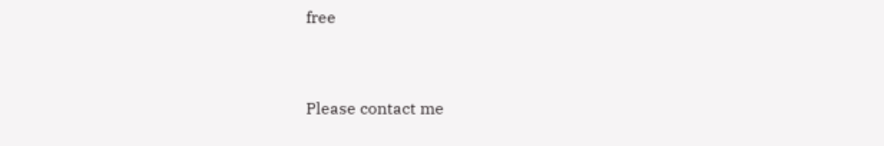free


Please contact me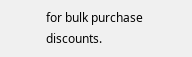for bulk purchase discounts.